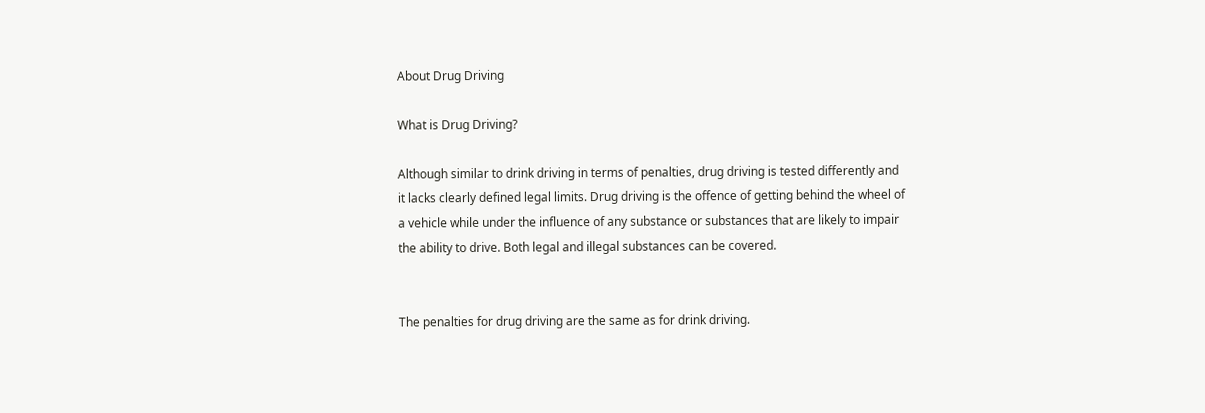About Drug Driving

What is Drug Driving?

Although similar to drink driving in terms of penalties, drug driving is tested differently and it lacks clearly defined legal limits. Drug driving is the offence of getting behind the wheel of a vehicle while under the influence of any substance or substances that are likely to impair the ability to drive. Both legal and illegal substances can be covered.


The penalties for drug driving are the same as for drink driving.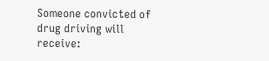Someone convicted of drug driving will receive: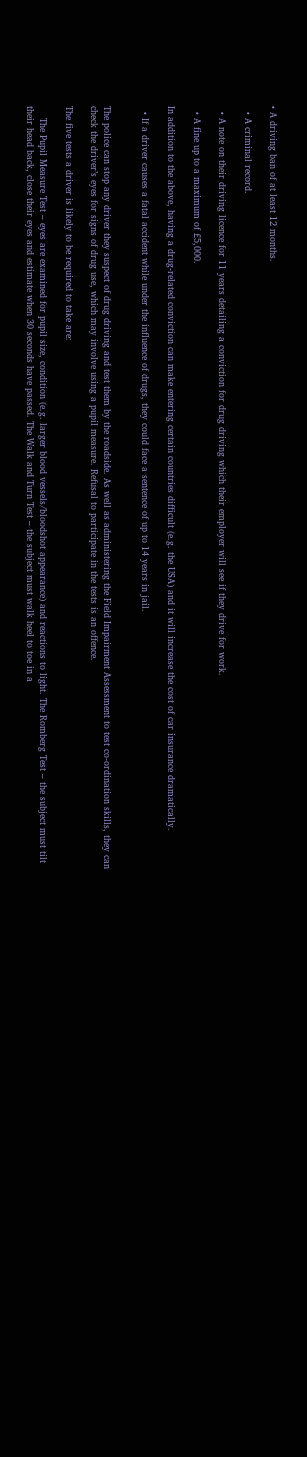• A driving ban of at least 12 months.

  • A criminal record.

  • A note on their driving licence for 11 years detailing a conviction for drug driving which their employer will see if they drive for work.

  • A fine up to a maximum of £5,000.

In addition to the above, having a drug-related conviction can make entering certain countries difficult (e.g. the USA) and it will increase the cost of car insurance dramatically.

  • If a driver causes a fatal accident while under the influence of drugs, they could face a sentence of up to 14 years in jail.


The police can stop any driver they suspect of drug driving and test them by the roadside. As well as administering the Field Impairment Assessment to test co-ordination skills, they can check the driver’s eyes for signs of drug use, which may involve using a pupil measure. Refusal to participate in the tests is an offence.

The five tests a driver is likely to be required to take are:

    The Pupil Measure Test – eyes are examined for pupil size, condition (e.g. larger blood vessels/bloodshot appearance) and reactions to light. The Romberg Test – the subject must tilt their head back, close their eyes and estimate when 30 seconds have passed. The Walk and Turn Test – the subject must walk heel to toe in a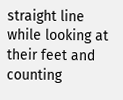straight line while looking at their feet and counting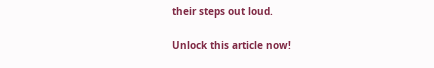their steps out loud.

Unlock this article now!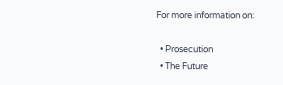For more information on:

  • Prosecution
  • The Future